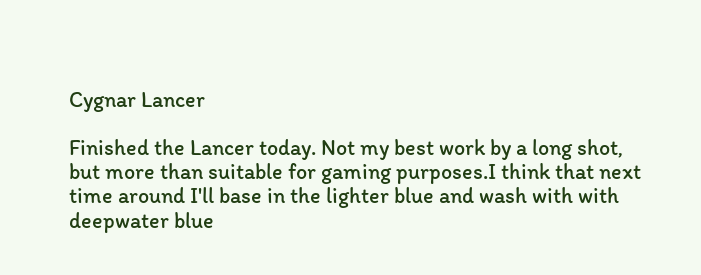Cygnar Lancer

Finished the Lancer today. Not my best work by a long shot, but more than suitable for gaming purposes.I think that next time around I'll base in the lighter blue and wash with with deepwater blue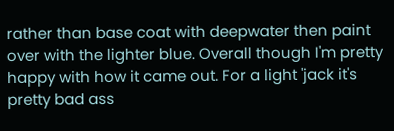rather than base coat with deepwater then paint over with the lighter blue. Overall though I'm pretty happy with how it came out. For a light 'jack it's pretty bad ass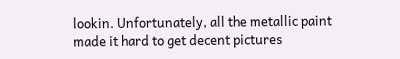lookin. Unfortunately, all the metallic paint made it hard to get decent pictures